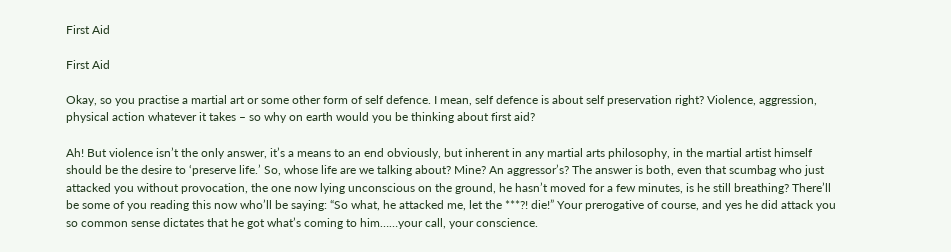First Aid

First Aid

Okay, so you practise a martial art or some other form of self defence. I mean, self defence is about self preservation right? Violence, aggression, physical action whatever it takes – so why on earth would you be thinking about first aid?

Ah! But violence isn’t the only answer, it’s a means to an end obviously, but inherent in any martial arts philosophy, in the martial artist himself should be the desire to ‘preserve life.’ So, whose life are we talking about? Mine? An aggressor’s? The answer is both, even that scumbag who just attacked you without provocation, the one now lying unconscious on the ground, he hasn’t moved for a few minutes, is he still breathing? There’ll be some of you reading this now who’ll be saying: “So what, he attacked me, let the ***?! die!” Your prerogative of course, and yes he did attack you so common sense dictates that he got what’s coming to him……your call, your conscience.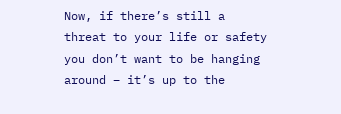Now, if there’s still a threat to your life or safety you don’t want to be hanging around – it’s up to the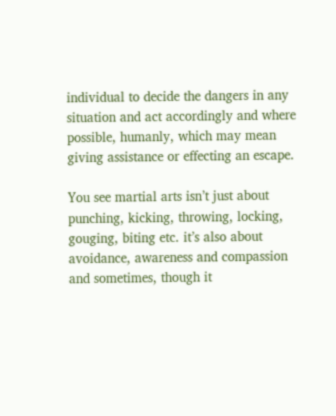individual to decide the dangers in any situation and act accordingly and where possible, humanly, which may mean giving assistance or effecting an escape.

You see martial arts isn’t just about punching, kicking, throwing, locking, gouging, biting etc. it’s also about avoidance, awareness and compassion and sometimes, though it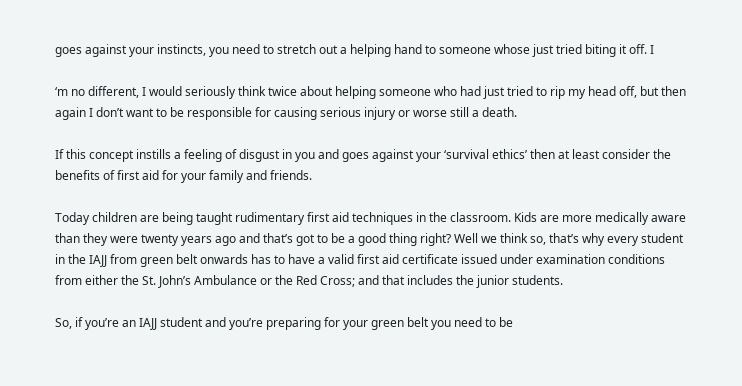goes against your instincts, you need to stretch out a helping hand to someone whose just tried biting it off. I

‘m no different, I would seriously think twice about helping someone who had just tried to rip my head off, but then again I don’t want to be responsible for causing serious injury or worse still a death.

If this concept instills a feeling of disgust in you and goes against your ‘survival ethics’ then at least consider the benefits of first aid for your family and friends.

Today children are being taught rudimentary first aid techniques in the classroom. Kids are more medically aware than they were twenty years ago and that’s got to be a good thing right? Well we think so, that’s why every student in the IAJJ from green belt onwards has to have a valid first aid certificate issued under examination conditions from either the St. John’s Ambulance or the Red Cross; and that includes the junior students.

So, if you’re an IAJJ student and you’re preparing for your green belt you need to be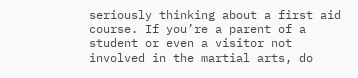seriously thinking about a first aid course. If you’re a parent of a student or even a visitor not involved in the martial arts, do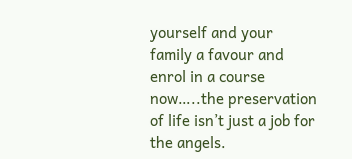yourself and your family a favour and enrol in a course now…..the preservation of life isn’t just a job for the angels.